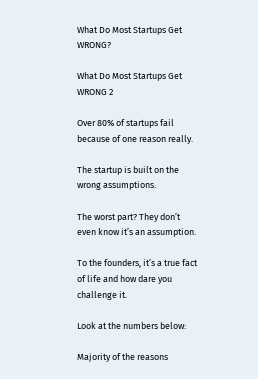What Do Most Startups Get WRONG?

What Do Most Startups Get WRONG 2

Over 80% of startups fail because of one reason really.

The startup is built on the wrong assumptions.

The worst part? They don’t even know it’s an assumption.

To the founders, it’s a true fact of life and how dare you challenge it.

Look at the numbers below:

Majority of the reasons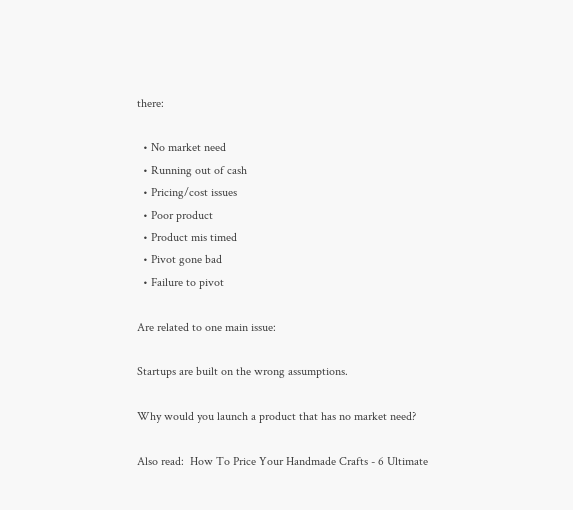there:

  • No market need
  • Running out of cash
  • Pricing/cost issues
  • Poor product
  • Product mis timed
  • Pivot gone bad
  • Failure to pivot

Are related to one main issue:

Startups are built on the wrong assumptions.

Why would you launch a product that has no market need?

Also read:  How To Price Your Handmade Crafts - 6 Ultimate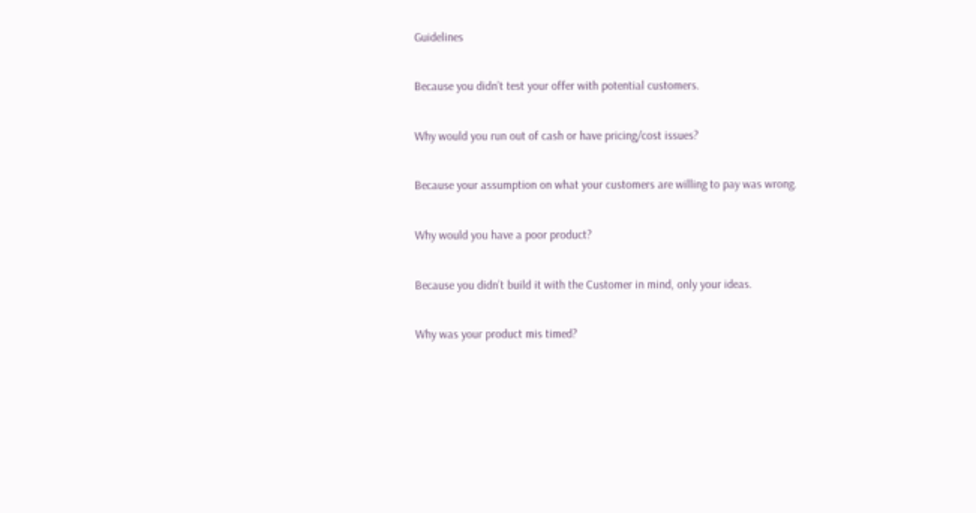Guidelines

Because you didn’t test your offer with potential customers.

Why would you run out of cash or have pricing/cost issues?

Because your assumption on what your customers are willing to pay was wrong.

Why would you have a poor product?

Because you didn’t build it with the Customer in mind, only your ideas.

Why was your product mis timed?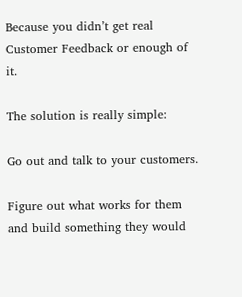Because you didn’t get real Customer Feedback or enough of it.

The solution is really simple:

Go out and talk to your customers.

Figure out what works for them and build something they would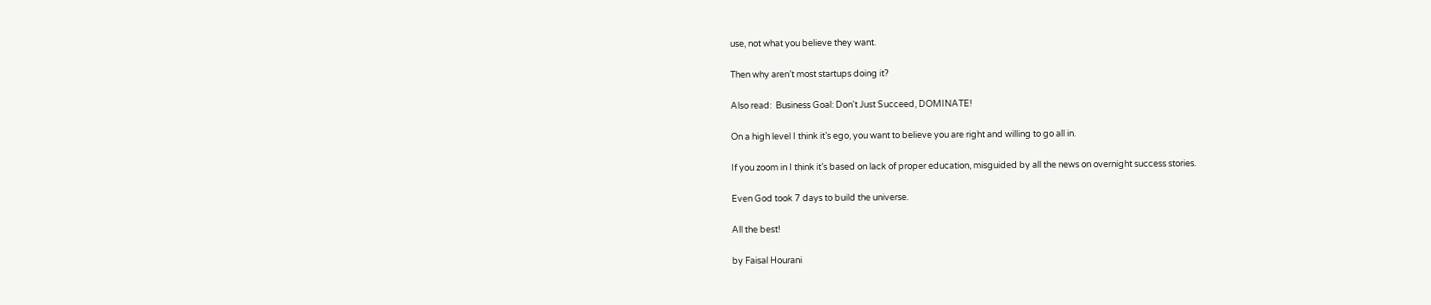use, not what you believe they want.

Then why aren’t most startups doing it?

Also read:  Business Goal: Don't Just Succeed, DOMINATE!

On a high level I think it’s ego, you want to believe you are right and willing to go all in.

If you zoom in I think it’s based on lack of proper education, misguided by all the news on overnight success stories.

Even God took 7 days to build the universe.

All the best!

by Faisal Hourani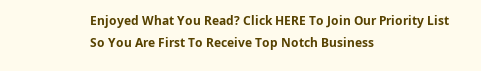Enjoyed What You Read? Click HERE To Join Our Priority List So You Are First To Receive Top Notch Business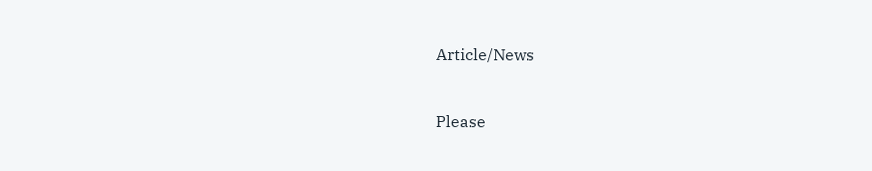Article/News


Please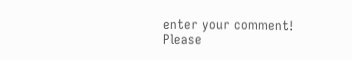enter your comment!
Please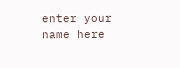enter your name here